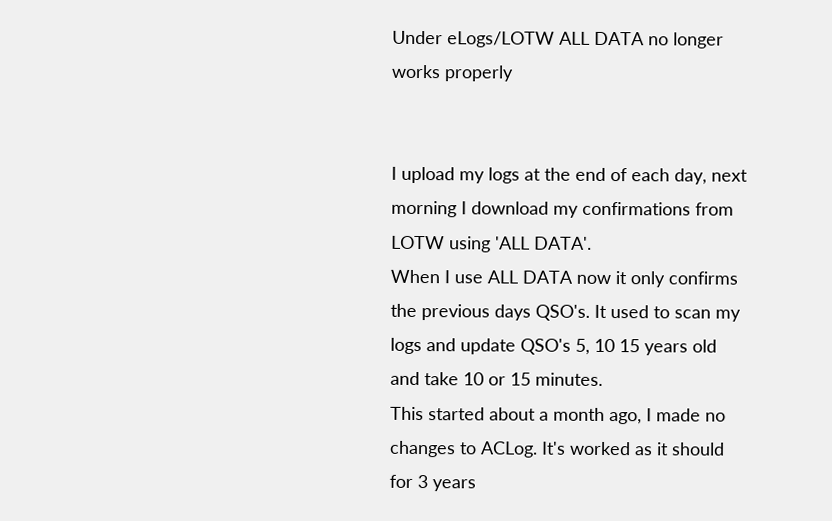Under eLogs/LOTW ALL DATA no longer works properly


I upload my logs at the end of each day, next morning I download my confirmations from LOTW using 'ALL DATA'.
When I use ALL DATA now it only confirms the previous days QSO's. It used to scan my logs and update QSO's 5, 10 15 years old and take 10 or 15 minutes.
This started about a month ago, I made no changes to ACLog. It's worked as it should for 3 years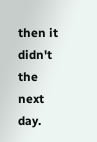then it didn't the next day.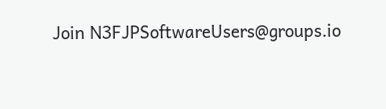Join N3FJPSoftwareUsers@groups.io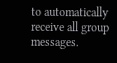to automatically receive all group messages.